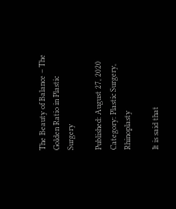The Beauty of Balance – The Golden Ratio in Plastic Surgery

Published: August 27, 2020
Category: Plastic Surgery, Rhinoplasty

It is said that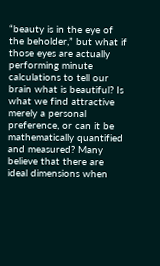“beauty is in the eye of the beholder,” but what if those eyes are actually performing minute calculations to tell our brain what is beautiful? Is what we find attractive merely a personal preference, or can it be mathematically quantified and measured? Many believe that there are ideal dimensions when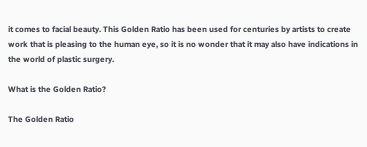it comes to facial beauty. This Golden Ratio has been used for centuries by artists to create work that is pleasing to the human eye, so it is no wonder that it may also have indications in the world of plastic surgery.

What is the Golden Ratio?

The Golden Ratio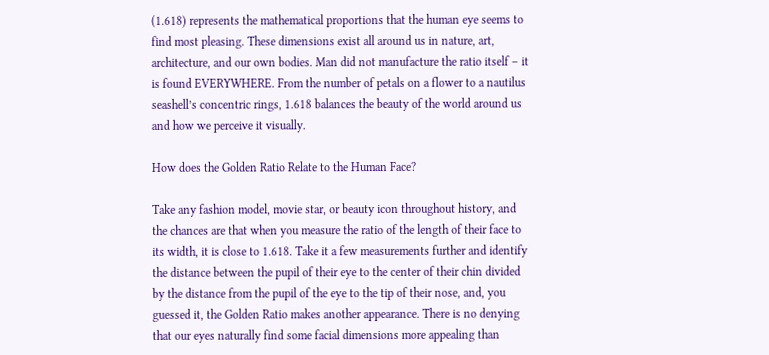(1.618) represents the mathematical proportions that the human eye seems to find most pleasing. These dimensions exist all around us in nature, art, architecture, and our own bodies. Man did not manufacture the ratio itself – it is found EVERYWHERE. From the number of petals on a flower to a nautilus seashell’s concentric rings, 1.618 balances the beauty of the world around us and how we perceive it visually.

How does the Golden Ratio Relate to the Human Face?

Take any fashion model, movie star, or beauty icon throughout history, and the chances are that when you measure the ratio of the length of their face to its width, it is close to 1.618. Take it a few measurements further and identify the distance between the pupil of their eye to the center of their chin divided by the distance from the pupil of the eye to the tip of their nose, and, you guessed it, the Golden Ratio makes another appearance. There is no denying that our eyes naturally find some facial dimensions more appealing than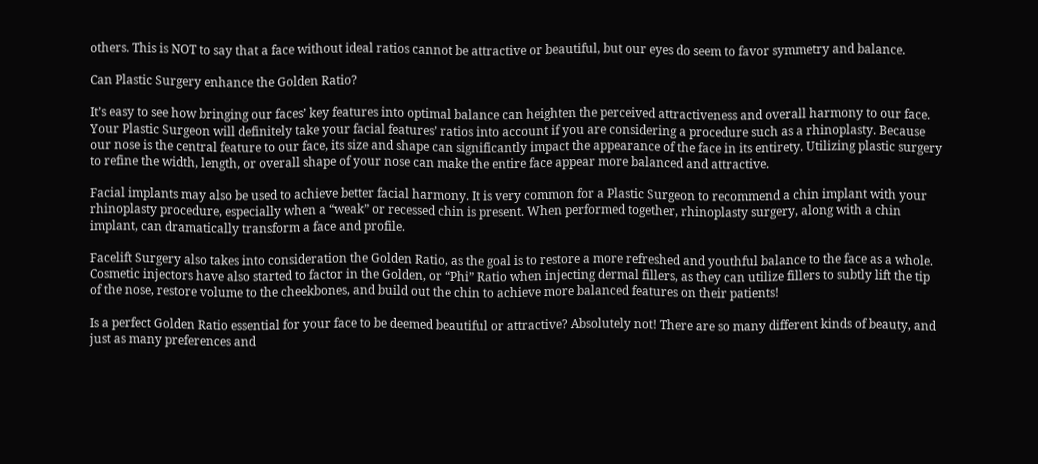others. This is NOT to say that a face without ideal ratios cannot be attractive or beautiful, but our eyes do seem to favor symmetry and balance.

Can Plastic Surgery enhance the Golden Ratio?

It’s easy to see how bringing our faces’ key features into optimal balance can heighten the perceived attractiveness and overall harmony to our face. Your Plastic Surgeon will definitely take your facial features’ ratios into account if you are considering a procedure such as a rhinoplasty. Because our nose is the central feature to our face, its size and shape can significantly impact the appearance of the face in its entirety. Utilizing plastic surgery to refine the width, length, or overall shape of your nose can make the entire face appear more balanced and attractive.

Facial implants may also be used to achieve better facial harmony. It is very common for a Plastic Surgeon to recommend a chin implant with your rhinoplasty procedure, especially when a “weak” or recessed chin is present. When performed together, rhinoplasty surgery, along with a chin implant, can dramatically transform a face and profile.

Facelift Surgery also takes into consideration the Golden Ratio, as the goal is to restore a more refreshed and youthful balance to the face as a whole.  Cosmetic injectors have also started to factor in the Golden, or “Phi” Ratio when injecting dermal fillers, as they can utilize fillers to subtly lift the tip of the nose, restore volume to the cheekbones, and build out the chin to achieve more balanced features on their patients!

Is a perfect Golden Ratio essential for your face to be deemed beautiful or attractive? Absolutely not! There are so many different kinds of beauty, and just as many preferences and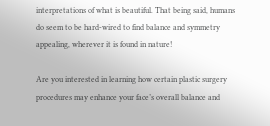interpretations of what is beautiful. That being said, humans do seem to be hard-wired to find balance and symmetry appealing, wherever it is found in nature!

Are you interested in learning how certain plastic surgery procedures may enhance your face’s overall balance and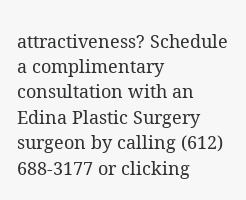attractiveness? Schedule a complimentary consultation with an Edina Plastic Surgery surgeon by calling (612) 688-3177 or clicking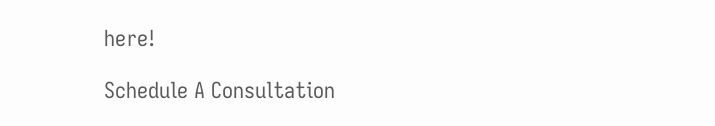here!

Schedule A Consultation